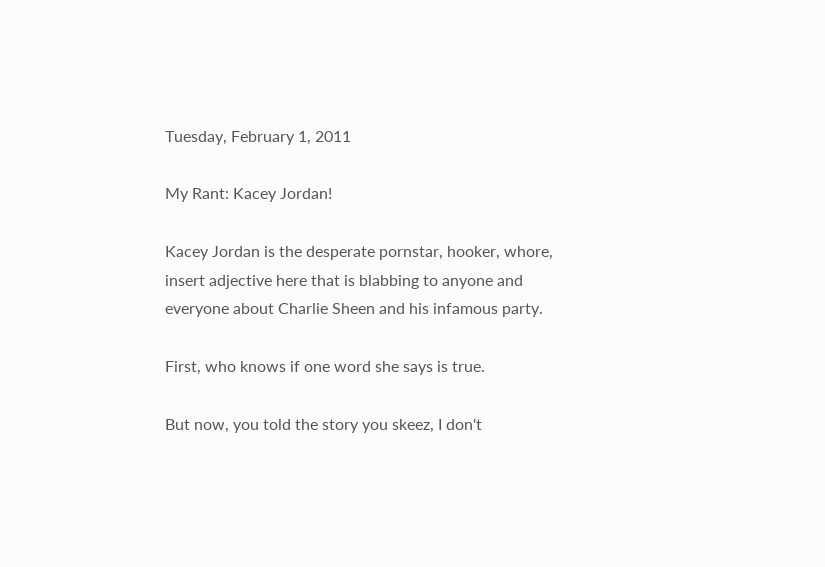Tuesday, February 1, 2011

My Rant: Kacey Jordan!

Kacey Jordan is the desperate pornstar, hooker, whore, insert adjective here that is blabbing to anyone and everyone about Charlie Sheen and his infamous party.

First, who knows if one word she says is true.

But now, you told the story you skeez, I don't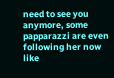need to see you anymore, some papparazzi are even following her now like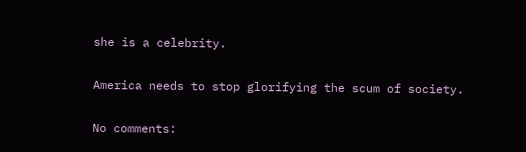she is a celebrity.

America needs to stop glorifying the scum of society.

No comments: